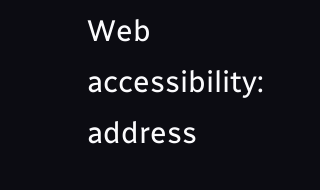Web accessibility: address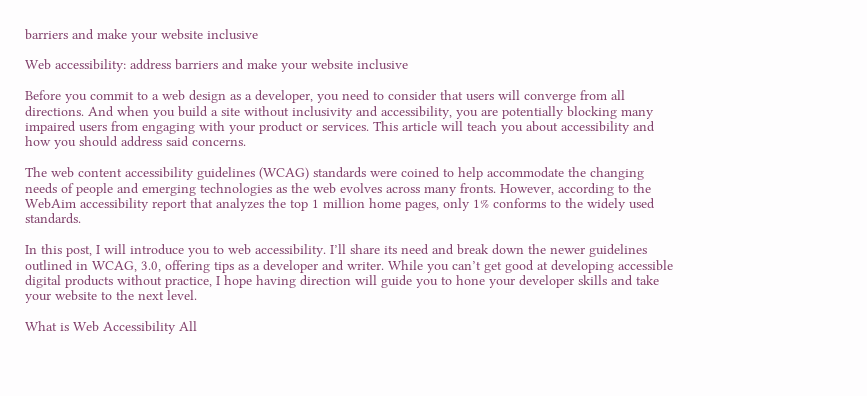barriers and make your website inclusive

Web accessibility: address barriers and make your website inclusive

Before you commit to a web design as a developer, you need to consider that users will converge from all directions. And when you build a site without inclusivity and accessibility, you are potentially blocking many impaired users from engaging with your product or services. This article will teach you about accessibility and how you should address said concerns.

The web content accessibility guidelines (WCAG) standards were coined to help accommodate the changing needs of people and emerging technologies as the web evolves across many fronts. However, according to the WebAim accessibility report that analyzes the top 1 million home pages, only 1% conforms to the widely used standards.

In this post, I will introduce you to web accessibility. I’ll share its need and break down the newer guidelines outlined in WCAG, 3.0, offering tips as a developer and writer. While you can’t get good at developing accessible digital products without practice, I hope having direction will guide you to hone your developer skills and take your website to the next level.

What is Web Accessibility All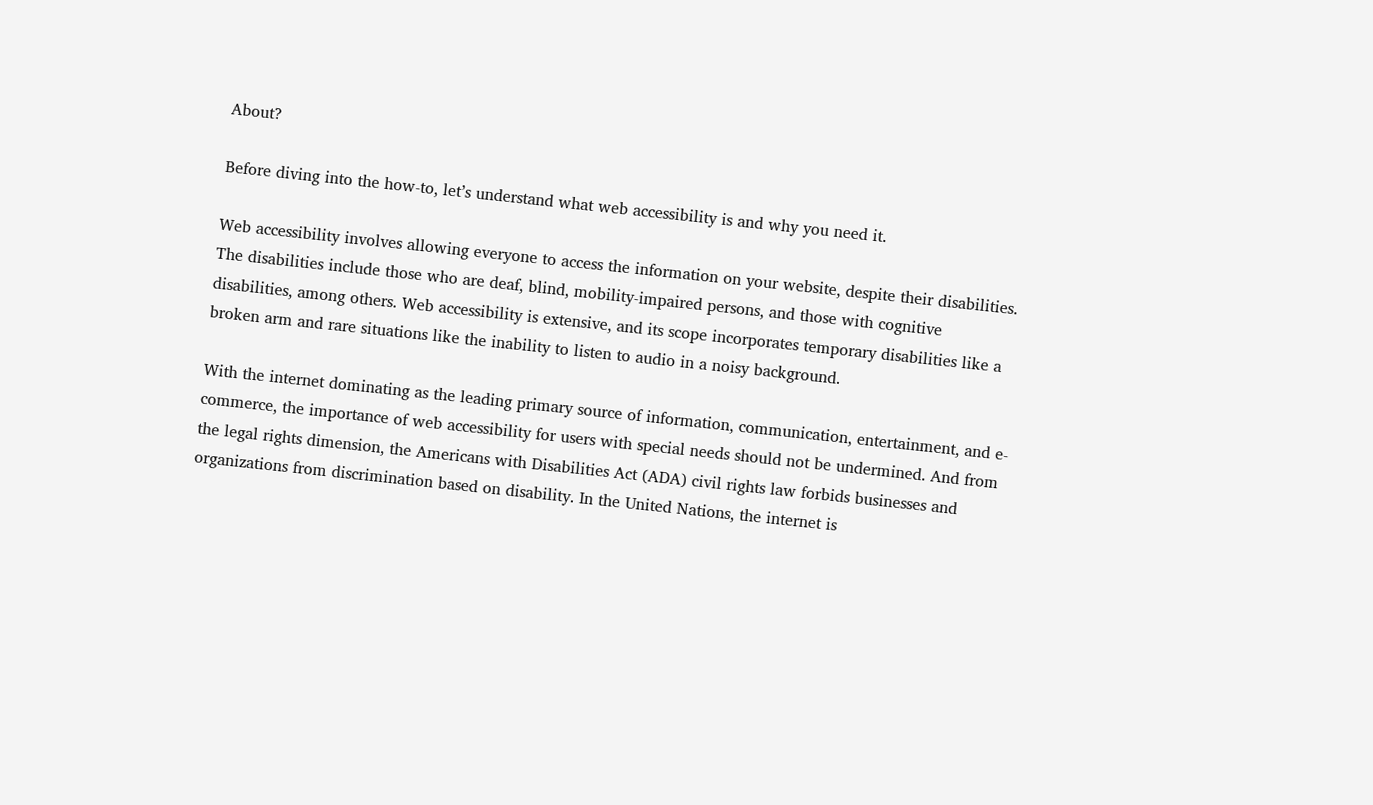About?

Before diving into the how-to, let’s understand what web accessibility is and why you need it.

Web accessibility involves allowing everyone to access the information on your website, despite their disabilities. The disabilities include those who are deaf, blind, mobility-impaired persons, and those with cognitive disabilities, among others. Web accessibility is extensive, and its scope incorporates temporary disabilities like a broken arm and rare situations like the inability to listen to audio in a noisy background.

With the internet dominating as the leading primary source of information, communication, entertainment, and e-commerce, the importance of web accessibility for users with special needs should not be undermined. And from the legal rights dimension, the Americans with Disabilities Act (ADA) civil rights law forbids businesses and organizations from discrimination based on disability. In the United Nations, the internet is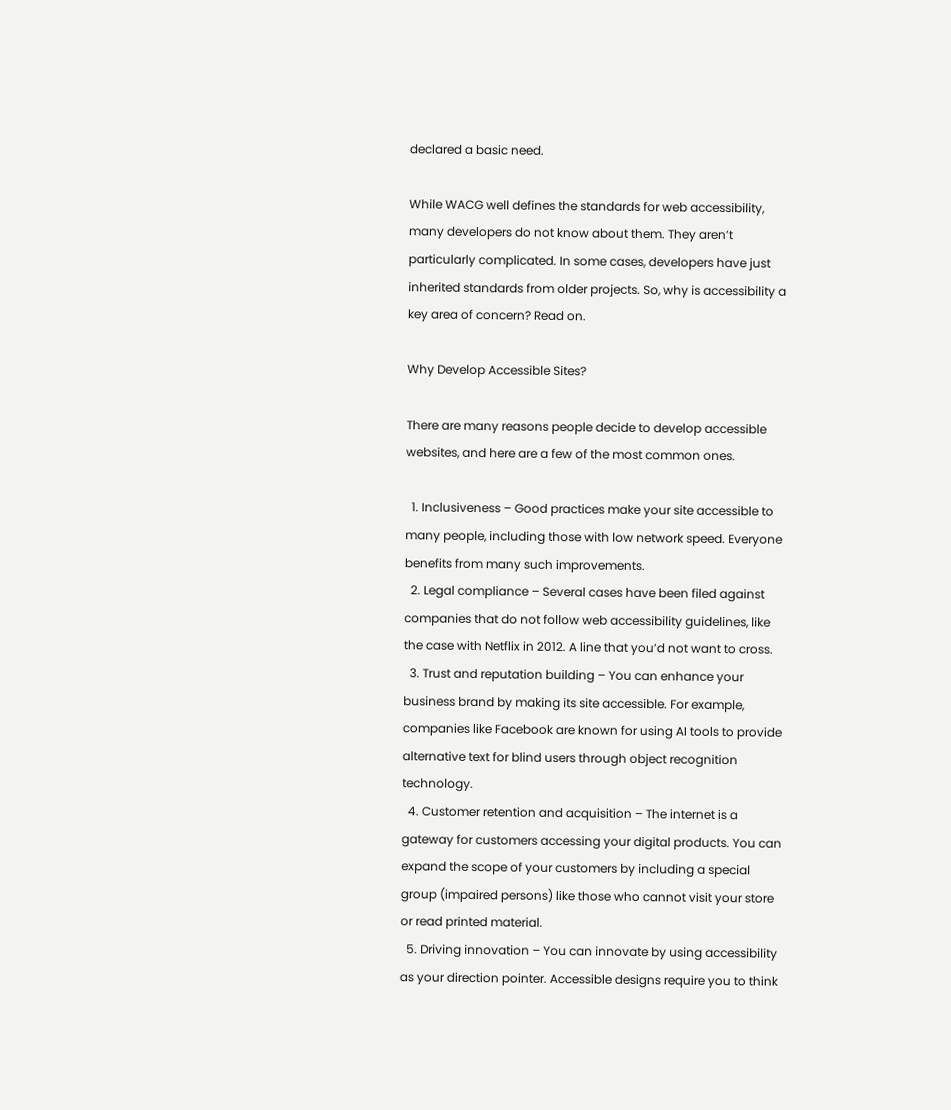declared a basic need.

While WACG well defines the standards for web accessibility, many developers do not know about them. They aren’t particularly complicated. In some cases, developers have just inherited standards from older projects. So, why is accessibility a key area of concern? Read on.

Why Develop Accessible Sites?

There are many reasons people decide to develop accessible websites, and here are a few of the most common ones.

  1. Inclusiveness – Good practices make your site accessible to many people, including those with low network speed. Everyone benefits from many such improvements.
  2. Legal compliance – Several cases have been filed against companies that do not follow web accessibility guidelines, like the case with Netflix in 2012. A line that you’d not want to cross.
  3. Trust and reputation building – You can enhance your business brand by making its site accessible. For example, companies like Facebook are known for using AI tools to provide alternative text for blind users through object recognition technology.
  4. Customer retention and acquisition – The internet is a gateway for customers accessing your digital products. You can expand the scope of your customers by including a special group (impaired persons) like those who cannot visit your store or read printed material.
  5. Driving innovation – You can innovate by using accessibility as your direction pointer. Accessible designs require you to think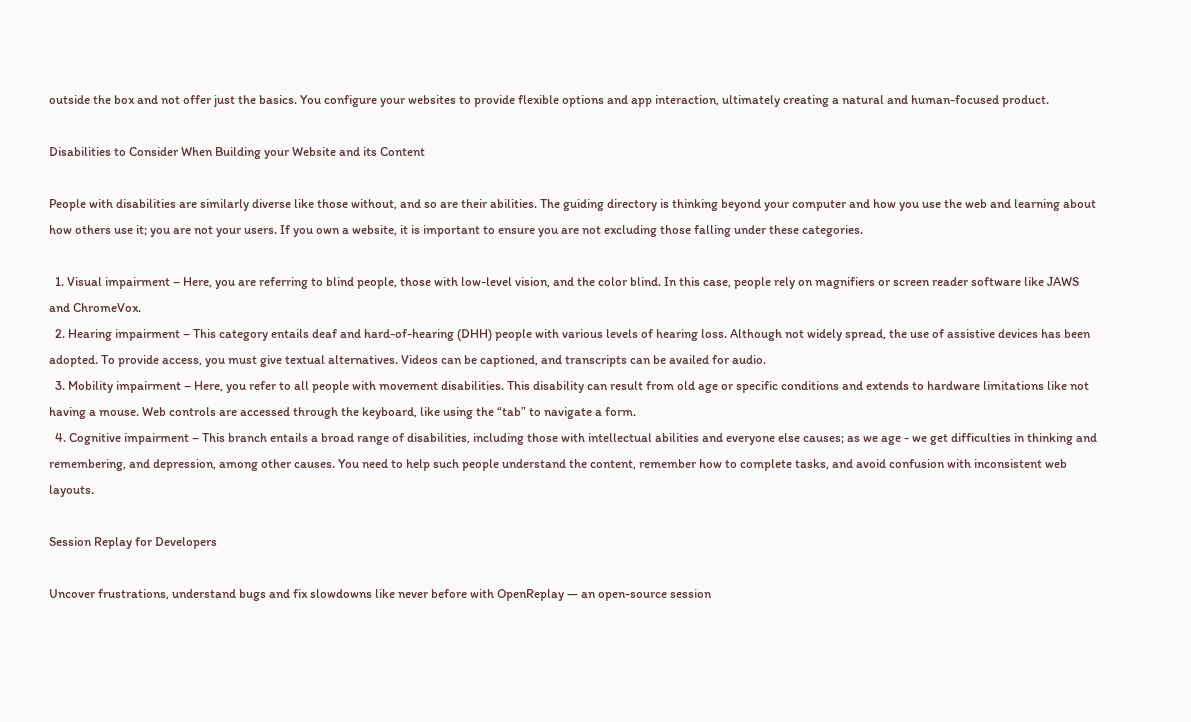outside the box and not offer just the basics. You configure your websites to provide flexible options and app interaction, ultimately creating a natural and human-focused product.

Disabilities to Consider When Building your Website and its Content

People with disabilities are similarly diverse like those without, and so are their abilities. The guiding directory is thinking beyond your computer and how you use the web and learning about how others use it; you are not your users. If you own a website, it is important to ensure you are not excluding those falling under these categories.

  1. Visual impairment – Here, you are referring to blind people, those with low-level vision, and the color blind. In this case, people rely on magnifiers or screen reader software like JAWS and ChromeVox.
  2. Hearing impairment – This category entails deaf and hard-of-hearing (DHH) people with various levels of hearing loss. Although not widely spread, the use of assistive devices has been adopted. To provide access, you must give textual alternatives. Videos can be captioned, and transcripts can be availed for audio.
  3. Mobility impairment – Here, you refer to all people with movement disabilities. This disability can result from old age or specific conditions and extends to hardware limitations like not having a mouse. Web controls are accessed through the keyboard, like using the “tab” to navigate a form.
  4. Cognitive impairment – This branch entails a broad range of disabilities, including those with intellectual abilities and everyone else causes; as we age - we get difficulties in thinking and remembering, and depression, among other causes. You need to help such people understand the content, remember how to complete tasks, and avoid confusion with inconsistent web layouts.

Session Replay for Developers

Uncover frustrations, understand bugs and fix slowdowns like never before with OpenReplay — an open-source session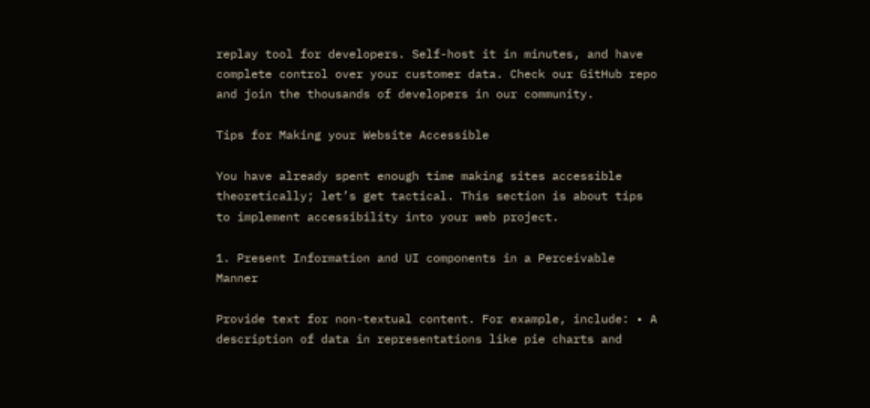replay tool for developers. Self-host it in minutes, and have complete control over your customer data. Check our GitHub repo and join the thousands of developers in our community.

Tips for Making your Website Accessible

You have already spent enough time making sites accessible theoretically; let’s get tactical. This section is about tips to implement accessibility into your web project.

1. Present Information and UI components in a Perceivable Manner

Provide text for non-textual content. For example, include: • A description of data in representations like pie charts and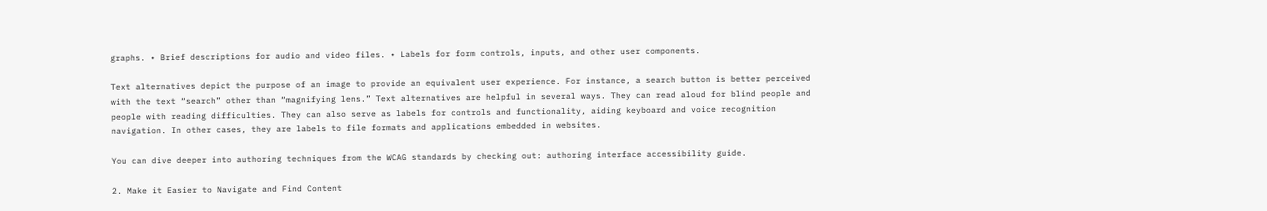graphs. • Brief descriptions for audio and video files. • Labels for form controls, inputs, and other user components.

Text alternatives depict the purpose of an image to provide an equivalent user experience. For instance, a search button is better perceived with the text “search” other than “magnifying lens.” Text alternatives are helpful in several ways. They can read aloud for blind people and people with reading difficulties. They can also serve as labels for controls and functionality, aiding keyboard and voice recognition navigation. In other cases, they are labels to file formats and applications embedded in websites.

You can dive deeper into authoring techniques from the WCAG standards by checking out: authoring interface accessibility guide.

2. Make it Easier to Navigate and Find Content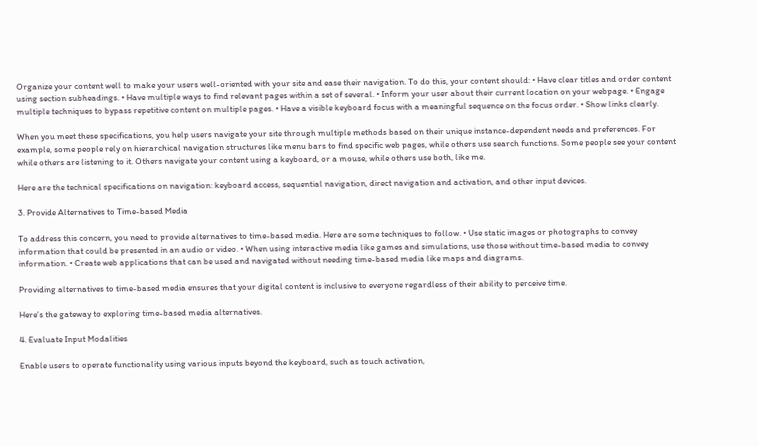Organize your content well to make your users well-oriented with your site and ease their navigation. To do this, your content should: • Have clear titles and order content using section subheadings. • Have multiple ways to find relevant pages within a set of several. • Inform your user about their current location on your webpage. • Engage multiple techniques to bypass repetitive content on multiple pages. • Have a visible keyboard focus with a meaningful sequence on the focus order. • Show links clearly.

When you meet these specifications, you help users navigate your site through multiple methods based on their unique instance-dependent needs and preferences. For example, some people rely on hierarchical navigation structures like menu bars to find specific web pages, while others use search functions. Some people see your content while others are listening to it. Others navigate your content using a keyboard, or a mouse, while others use both, like me.

Here are the technical specifications on navigation: keyboard access, sequential navigation, direct navigation and activation, and other input devices.

3. Provide Alternatives to Time-based Media

To address this concern, you need to provide alternatives to time-based media. Here are some techniques to follow. • Use static images or photographs to convey information that could be presented in an audio or video. • When using interactive media like games and simulations, use those without time-based media to convey information. • Create web applications that can be used and navigated without needing time-based media like maps and diagrams.

Providing alternatives to time-based media ensures that your digital content is inclusive to everyone regardless of their ability to perceive time.

Here’s the gateway to exploring time-based media alternatives.

4. Evaluate Input Modalities

Enable users to operate functionality using various inputs beyond the keyboard, such as touch activation,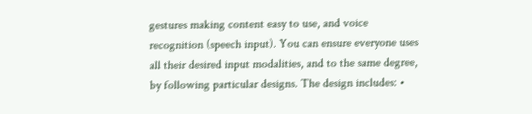gestures making content easy to use, and voice recognition (speech input). You can ensure everyone uses all their desired input modalities, and to the same degree, by following particular designs. The design includes: •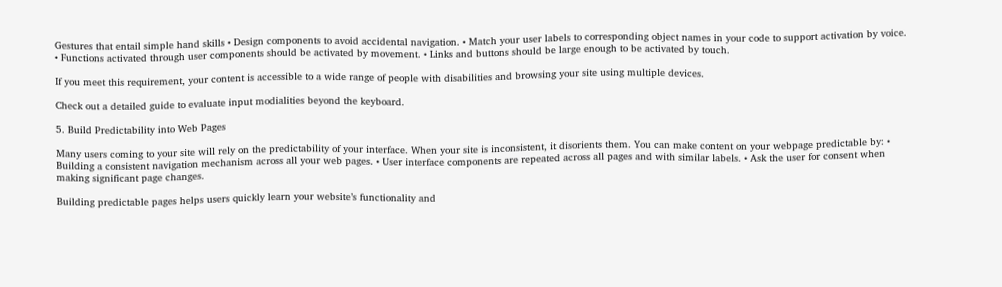Gestures that entail simple hand skills • Design components to avoid accidental navigation. • Match your user labels to corresponding object names in your code to support activation by voice. • Functions activated through user components should be activated by movement. • Links and buttons should be large enough to be activated by touch.

If you meet this requirement, your content is accessible to a wide range of people with disabilities and browsing your site using multiple devices.

Check out a detailed guide to evaluate input modialities beyond the keyboard.

5. Build Predictability into Web Pages

Many users coming to your site will rely on the predictability of your interface. When your site is inconsistent, it disorients them. You can make content on your webpage predictable by: • Building a consistent navigation mechanism across all your web pages. • User interface components are repeated across all pages and with similar labels. • Ask the user for consent when making significant page changes.

Building predictable pages helps users quickly learn your website’s functionality and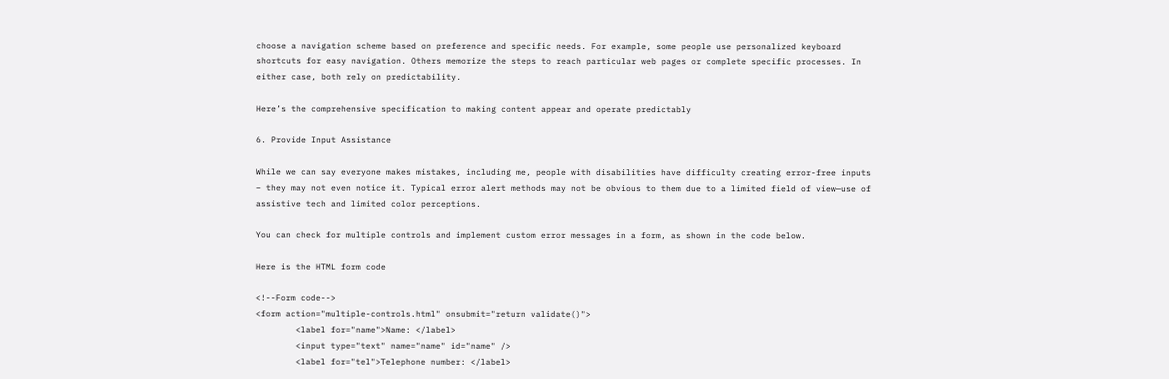choose a navigation scheme based on preference and specific needs. For example, some people use personalized keyboard shortcuts for easy navigation. Others memorize the steps to reach particular web pages or complete specific processes. In either case, both rely on predictability.

Here’s the comprehensive specification to making content appear and operate predictably

6. Provide Input Assistance

While we can say everyone makes mistakes, including me, people with disabilities have difficulty creating error-free inputs – they may not even notice it. Typical error alert methods may not be obvious to them due to a limited field of view—use of assistive tech and limited color perceptions.

You can check for multiple controls and implement custom error messages in a form, as shown in the code below.

Here is the HTML form code

<!--Form code-->
<form action="multiple-controls.html" onsubmit="return validate()">
        <label for="name">Name: </label>
        <input type="text" name="name" id="name" />
        <label for="tel">Telephone number: </label>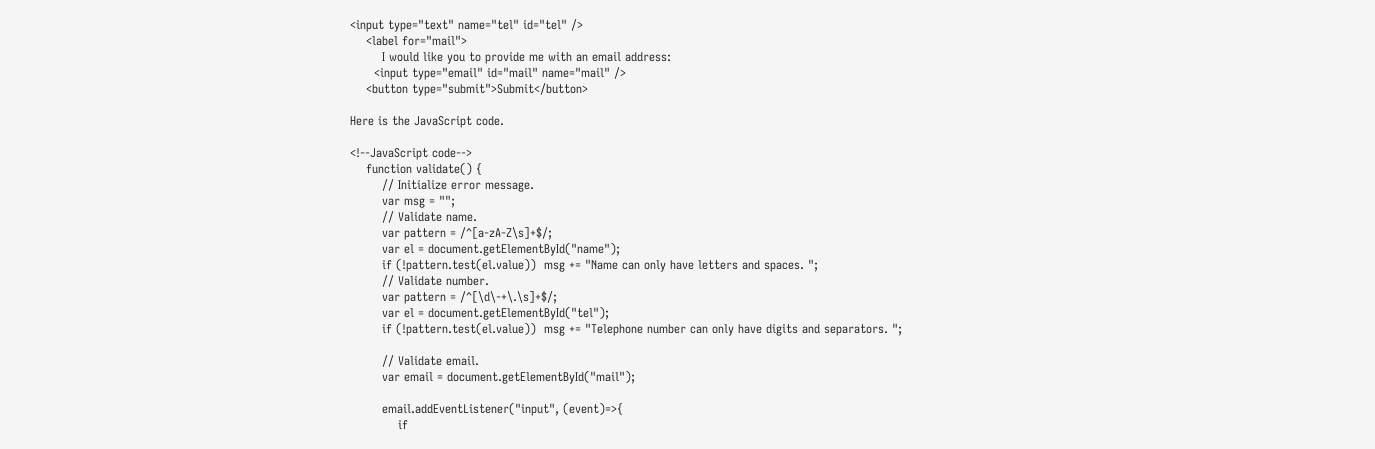<input type="text" name="tel" id="tel" />
    <label for="mail">
        I would like you to provide me with an email address:
      <input type="email" id="mail" name="mail" />
    <button type="submit">Submit</button>

Here is the JavaScript code.

<!--JavaScript code-->
    function validate() {
        // Initialize error message.
        var msg = "";
        // Validate name.
        var pattern = /^[a-zA-Z\s]+$/;
        var el = document.getElementById("name");
        if (!pattern.test(el.value))  msg += "Name can only have letters and spaces. ";
        // Validate number.
        var pattern = /^[\d\-+\.\s]+$/;
        var el = document.getElementById("tel");
        if (!pattern.test(el.value))  msg += "Telephone number can only have digits and separators. ";

        // Validate email.
        var email = document.getElementById("mail");

        email.addEventListener("input", (event)=>{
            if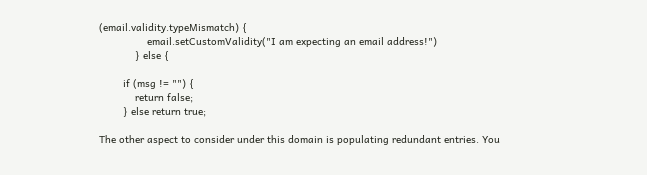(email.validity.typeMismatch) {
                email.setCustomValidity("I am expecting an email address!")
            } else {

        if (msg != "") {
            return false;
        } else return true;

The other aspect to consider under this domain is populating redundant entries. You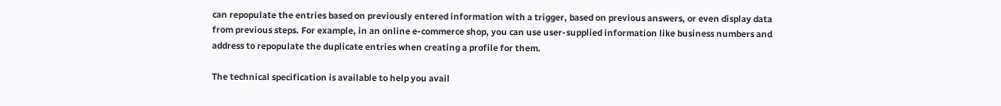can repopulate the entries based on previously entered information with a trigger, based on previous answers, or even display data from previous steps. For example, in an online e-commerce shop, you can use user-supplied information like business numbers and address to repopulate the duplicate entries when creating a profile for them.

The technical specification is available to help you avail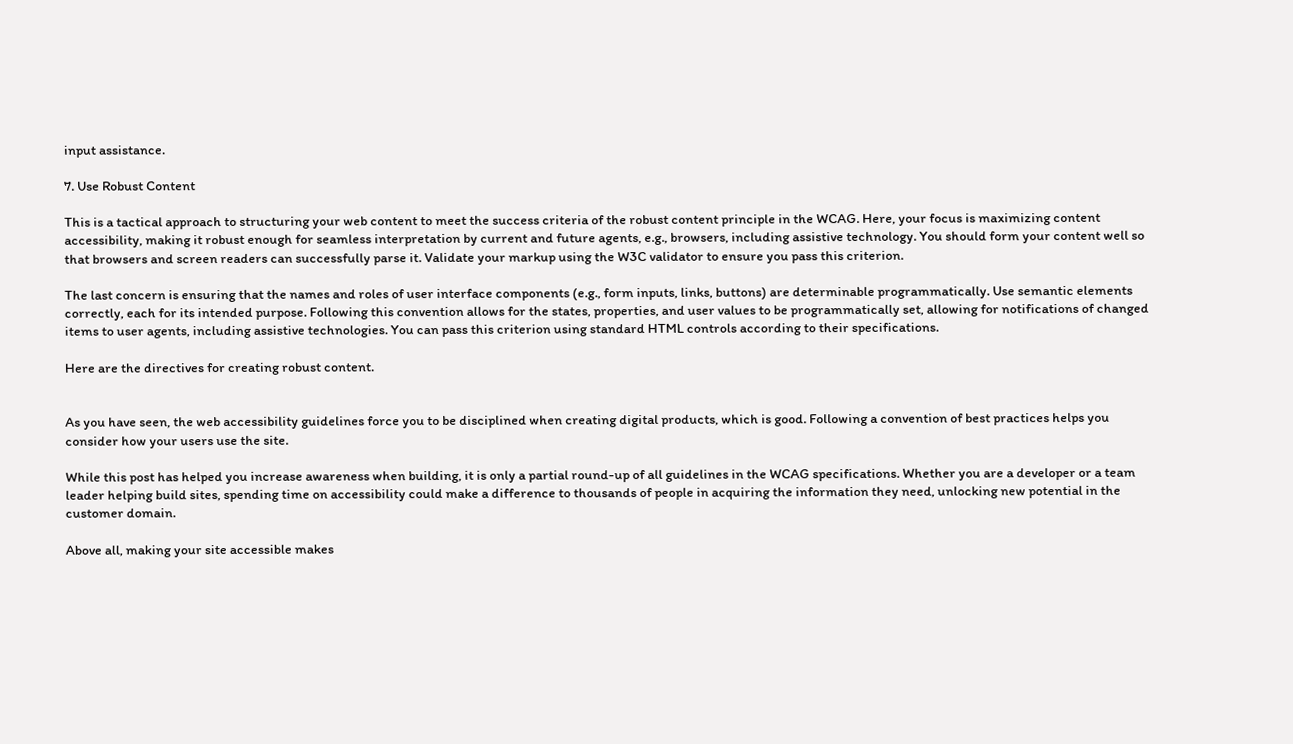input assistance.

7. Use Robust Content

This is a tactical approach to structuring your web content to meet the success criteria of the robust content principle in the WCAG. Here, your focus is maximizing content accessibility, making it robust enough for seamless interpretation by current and future agents, e.g., browsers, including assistive technology. You should form your content well so that browsers and screen readers can successfully parse it. Validate your markup using the W3C validator to ensure you pass this criterion.

The last concern is ensuring that the names and roles of user interface components (e.g., form inputs, links, buttons) are determinable programmatically. Use semantic elements correctly, each for its intended purpose. Following this convention allows for the states, properties, and user values to be programmatically set, allowing for notifications of changed items to user agents, including assistive technologies. You can pass this criterion using standard HTML controls according to their specifications.

Here are the directives for creating robust content.


As you have seen, the web accessibility guidelines force you to be disciplined when creating digital products, which is good. Following a convention of best practices helps you consider how your users use the site.

While this post has helped you increase awareness when building, it is only a partial round-up of all guidelines in the WCAG specifications. Whether you are a developer or a team leader helping build sites, spending time on accessibility could make a difference to thousands of people in acquiring the information they need, unlocking new potential in the customer domain.

Above all, making your site accessible makes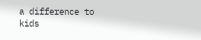a difference to kids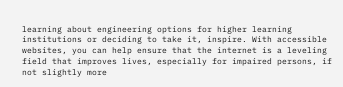learning about engineering options for higher learning institutions or deciding to take it, inspire. With accessible websites, you can help ensure that the internet is a leveling field that improves lives, especially for impaired persons, if not slightly more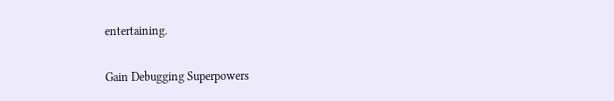entertaining.

Gain Debugging Superpowers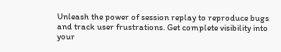Unleash the power of session replay to reproduce bugs and track user frustrations. Get complete visibility into your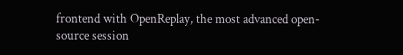frontend with OpenReplay, the most advanced open-source session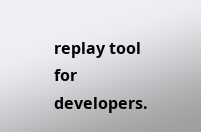replay tool for developers.